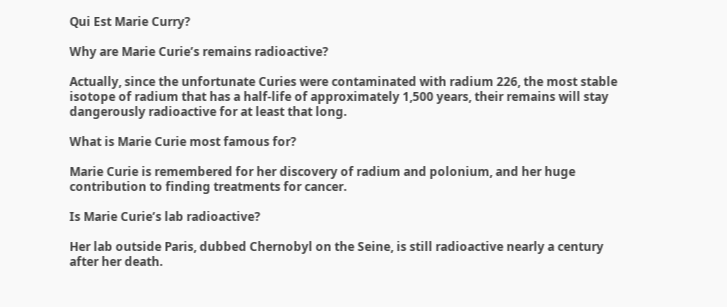Qui Est Marie Curry?

Why are Marie Curie’s remains radioactive?

Actually, since the unfortunate Curies were contaminated with radium 226, the most stable isotope of radium that has a half-life of approximately 1,500 years, their remains will stay dangerously radioactive for at least that long.

What is Marie Curie most famous for?

Marie Curie is remembered for her discovery of radium and polonium, and her huge contribution to finding treatments for cancer.

Is Marie Curie’s lab radioactive?

Her lab outside Paris, dubbed Chernobyl on the Seine, is still radioactive nearly a century after her death.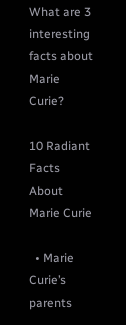What are 3 interesting facts about Marie Curie?

10 Radiant Facts About Marie Curie

  • Marie Curie’s parents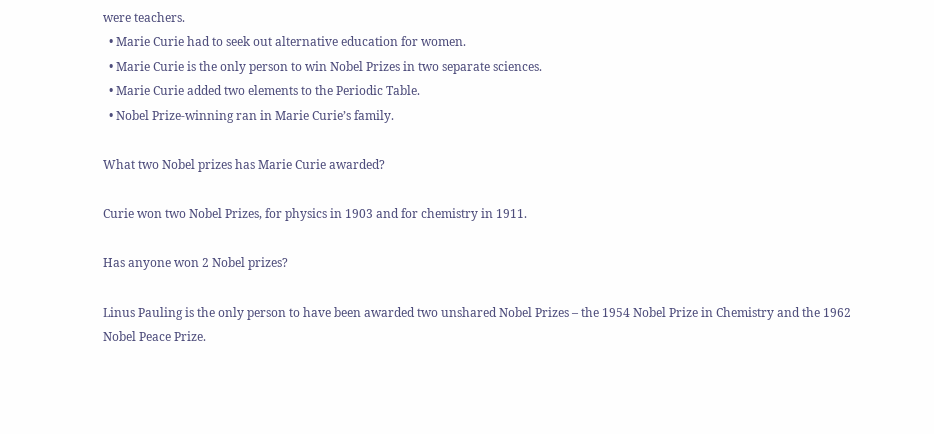were teachers.
  • Marie Curie had to seek out alternative education for women.
  • Marie Curie is the only person to win Nobel Prizes in two separate sciences.
  • Marie Curie added two elements to the Periodic Table.
  • Nobel Prize-winning ran in Marie Curie’s family.

What two Nobel prizes has Marie Curie awarded?

Curie won two Nobel Prizes, for physics in 1903 and for chemistry in 1911.

Has anyone won 2 Nobel prizes?

Linus Pauling is the only person to have been awarded two unshared Nobel Prizes – the 1954 Nobel Prize in Chemistry and the 1962 Nobel Peace Prize.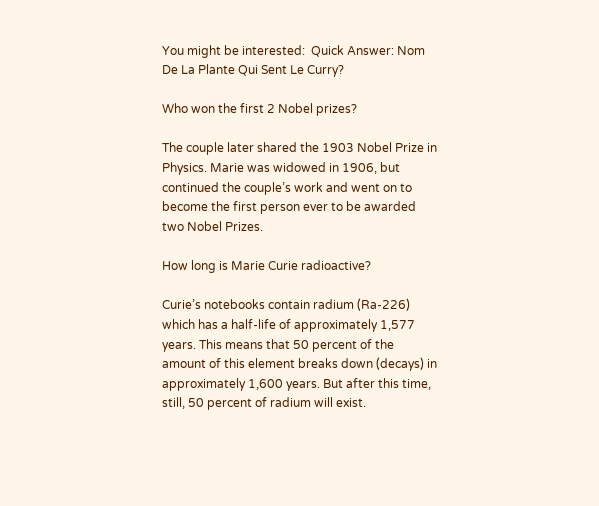You might be interested:  Quick Answer: Nom De La Plante Qui Sent Le Curry?

Who won the first 2 Nobel prizes?

The couple later shared the 1903 Nobel Prize in Physics. Marie was widowed in 1906, but continued the couple’s work and went on to become the first person ever to be awarded two Nobel Prizes.

How long is Marie Curie radioactive?

Curie’s notebooks contain radium (Ra-226) which has a half-life of approximately 1,577 years. This means that 50 percent of the amount of this element breaks down (decays) in approximately 1,600 years. But after this time, still, 50 percent of radium will exist.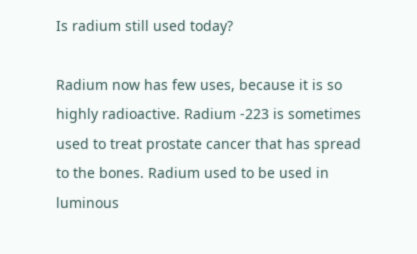Is radium still used today?

Radium now has few uses, because it is so highly radioactive. Radium -223 is sometimes used to treat prostate cancer that has spread to the bones. Radium used to be used in luminous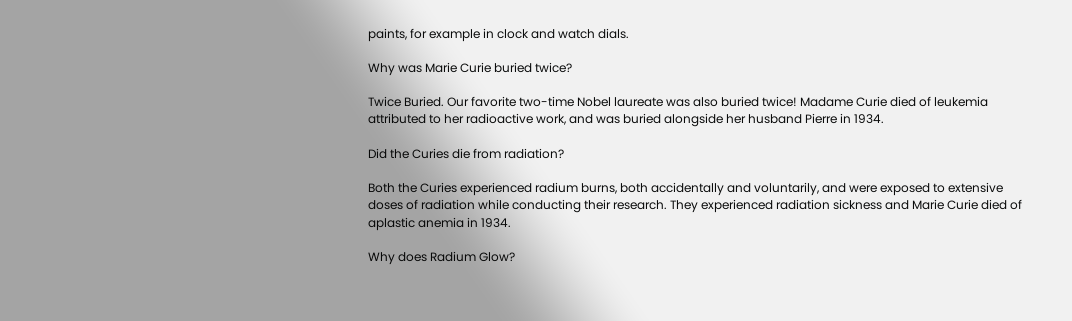paints, for example in clock and watch dials.

Why was Marie Curie buried twice?

Twice Buried. Our favorite two-time Nobel laureate was also buried twice! Madame Curie died of leukemia attributed to her radioactive work, and was buried alongside her husband Pierre in 1934.

Did the Curies die from radiation?

Both the Curies experienced radium burns, both accidentally and voluntarily, and were exposed to extensive doses of radiation while conducting their research. They experienced radiation sickness and Marie Curie died of aplastic anemia in 1934.

Why does Radium Glow?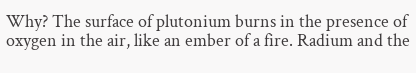Why? The surface of plutonium burns in the presence of oxygen in the air, like an ember of a fire. Radium and the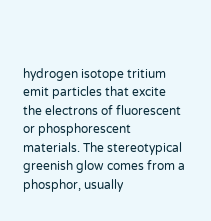hydrogen isotope tritium emit particles that excite the electrons of fluorescent or phosphorescent materials. The stereotypical greenish glow comes from a phosphor, usually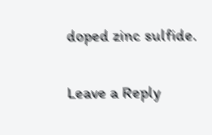doped zinc sulfide.

Leave a Reply